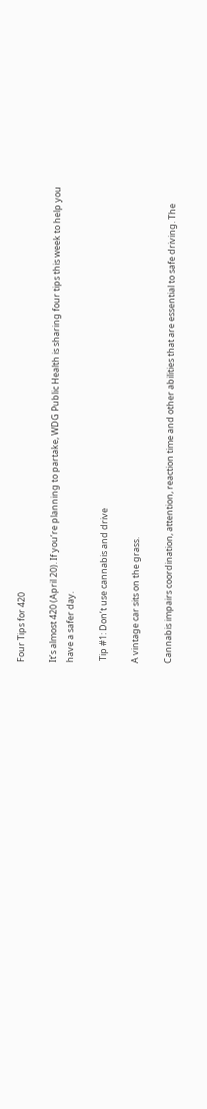Four Tips for 420

It’s almost 420 (April 20). If you’re planning to partake, WDG Public Health is sharing four tips this week to help you have a safer day.

 Tip #1: Don’t use cannabis and drive

A vintage car sits on the grass.

Cannabis impairs coordination, attention, reaction time and other abilities that are essential to safe driving. The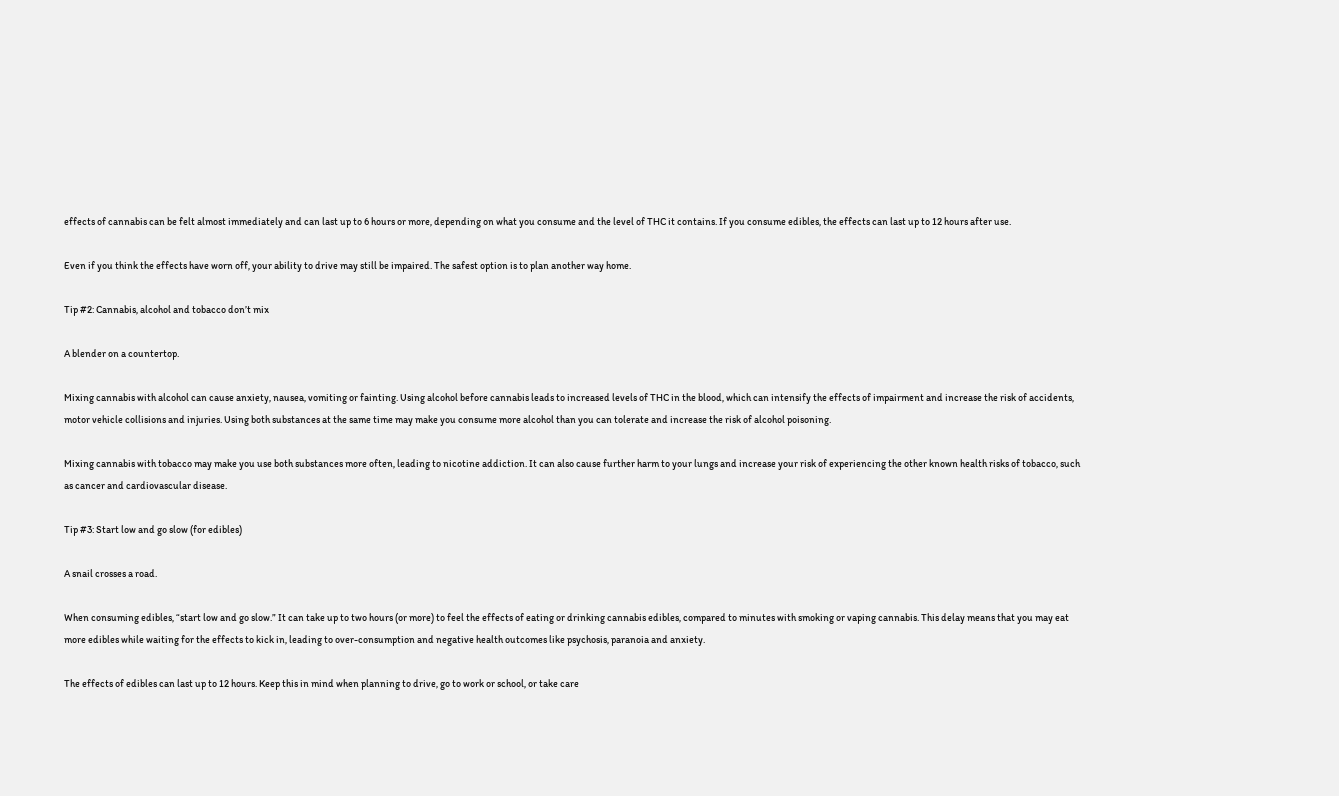effects of cannabis can be felt almost immediately and can last up to 6 hours or more, depending on what you consume and the level of THC it contains. If you consume edibles, the effects can last up to 12 hours after use.

Even if you think the effects have worn off, your ability to drive may still be impaired. The safest option is to plan another way home.

Tip #2: Cannabis, alcohol and tobacco don’t mix

A blender on a countertop.

Mixing cannabis with alcohol can cause anxiety, nausea, vomiting or fainting. Using alcohol before cannabis leads to increased levels of THC in the blood, which can intensify the effects of impairment and increase the risk of accidents, motor vehicle collisions and injuries. Using both substances at the same time may make you consume more alcohol than you can tolerate and increase the risk of alcohol poisoning.

Mixing cannabis with tobacco may make you use both substances more often, leading to nicotine addiction. It can also cause further harm to your lungs and increase your risk of experiencing the other known health risks of tobacco, such as cancer and cardiovascular disease.

Tip #3: Start low and go slow (for edibles)

A snail crosses a road.

When consuming edibles, “start low and go slow.” It can take up to two hours (or more) to feel the effects of eating or drinking cannabis edibles, compared to minutes with smoking or vaping cannabis. This delay means that you may eat more edibles while waiting for the effects to kick in, leading to over-consumption and negative health outcomes like psychosis, paranoia and anxiety.

The effects of edibles can last up to 12 hours. Keep this in mind when planning to drive, go to work or school, or take care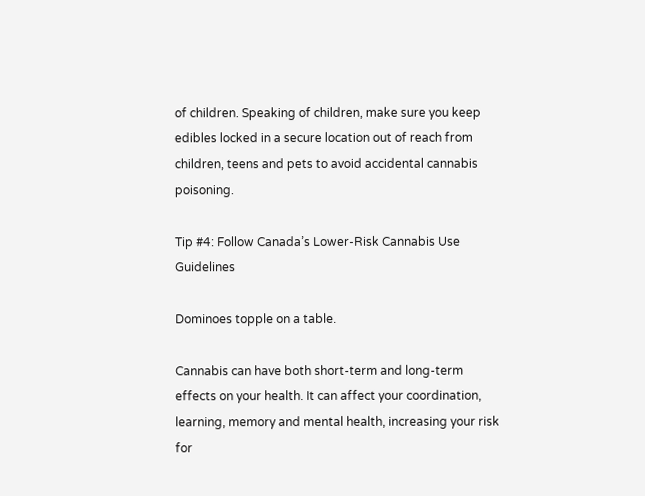of children. Speaking of children, make sure you keep edibles locked in a secure location out of reach from children, teens and pets to avoid accidental cannabis poisoning.

Tip #4: Follow Canada’s Lower-Risk Cannabis Use Guidelines

Dominoes topple on a table.

Cannabis can have both short-term and long-term effects on your health. It can affect your coordination, learning, memory and mental health, increasing your risk for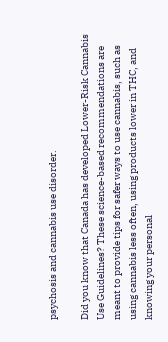psychosis and cannabis use disorder.

Did you know that Canada has developed Lower-Risk Cannabis Use Guidelines? These science-based recommendations are meant to provide tips for safer ways to use cannabis, such as using cannabis less often, using products lower in THC, and knowing your personal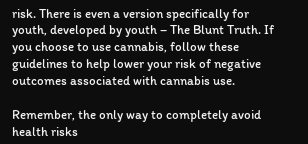risk. There is even a version specifically for youth, developed by youth – The Blunt Truth. If you choose to use cannabis, follow these guidelines to help lower your risk of negative outcomes associated with cannabis use.

Remember, the only way to completely avoid health risks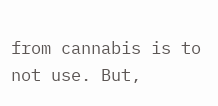from cannabis is to not use. But,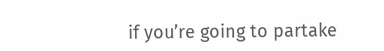if you’re going to partake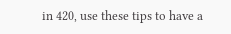in 420, use these tips to have a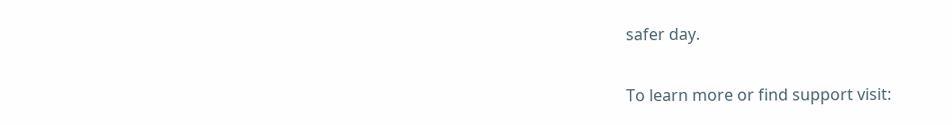safer day.

To learn more or find support visit: